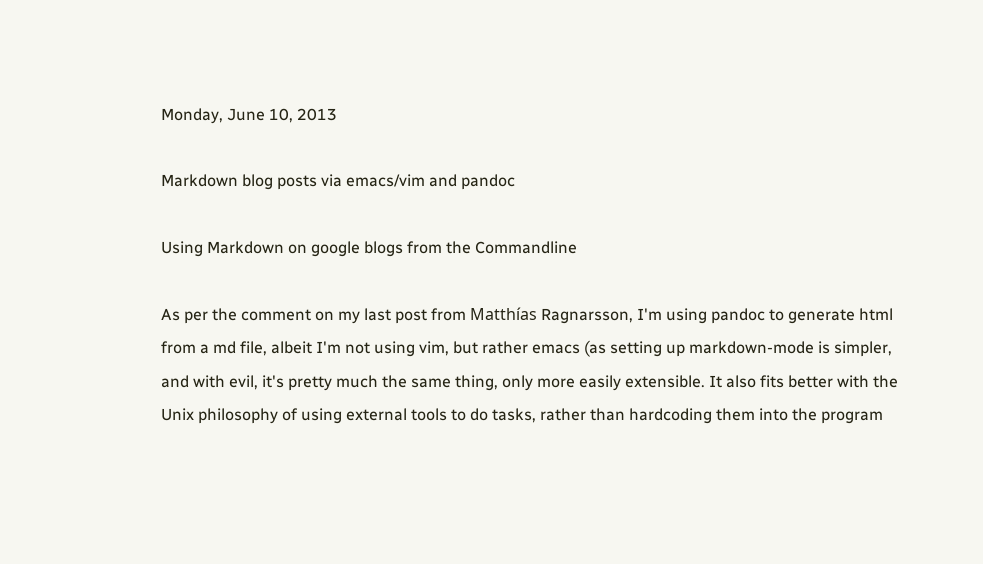Monday, June 10, 2013

Markdown blog posts via emacs/vim and pandoc

Using Markdown on google blogs from the Commandline

As per the comment on my last post from Matthías Ragnarsson, I'm using pandoc to generate html from a md file, albeit I'm not using vim, but rather emacs (as setting up markdown-mode is simpler, and with evil, it's pretty much the same thing, only more easily extensible. It also fits better with the Unix philosophy of using external tools to do tasks, rather than hardcoding them into the program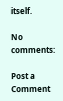itself.

No comments:

Post a Comment